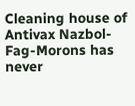Cleaning house of Antivax Nazbol-Fag-Morons has never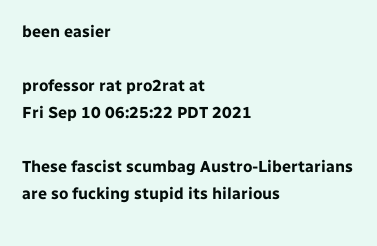been easier

professor rat pro2rat at
Fri Sep 10 06:25:22 PDT 2021

These fascist scumbag Austro-Libertarians are so fucking stupid its hilarious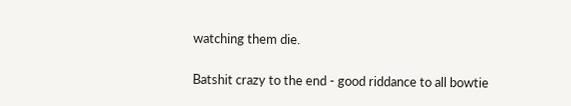watching them die.

Batshit crazy to the end - good riddance to all bowtie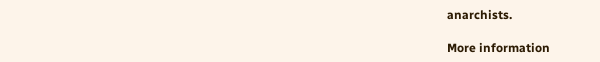anarchists.

More information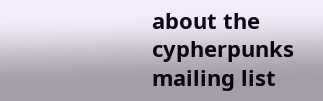about the cypherpunks mailing list